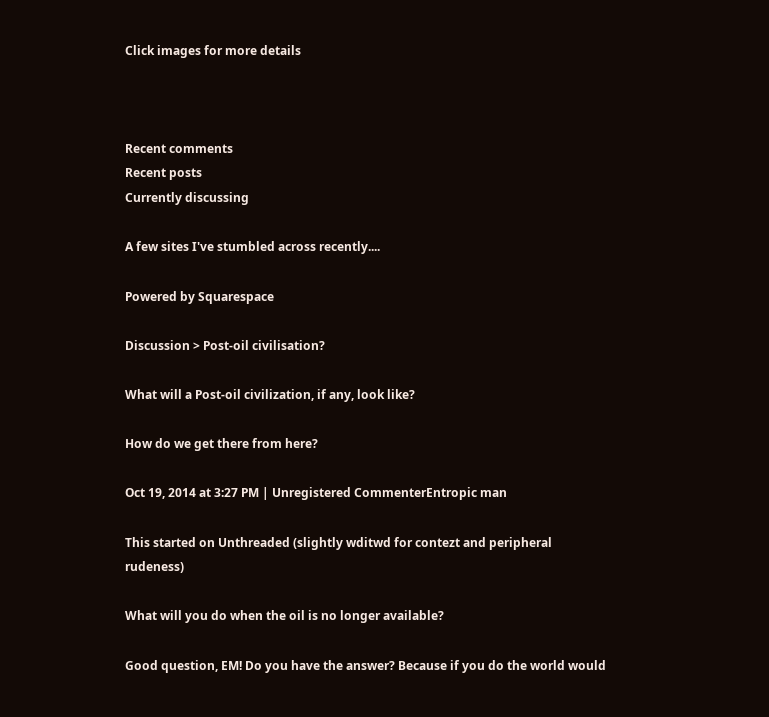Click images for more details



Recent comments
Recent posts
Currently discussing

A few sites I've stumbled across recently....

Powered by Squarespace

Discussion > Post-oil civilisation?

What will a Post-oil civilization, if any, look like?

How do we get there from here?

Oct 19, 2014 at 3:27 PM | Unregistered CommenterEntropic man

This started on Unthreaded (slightly wditwd for contezt and peripheral rudeness)

What will you do when the oil is no longer available?

Good question, EM! Do you have the answer? Because if you do the world would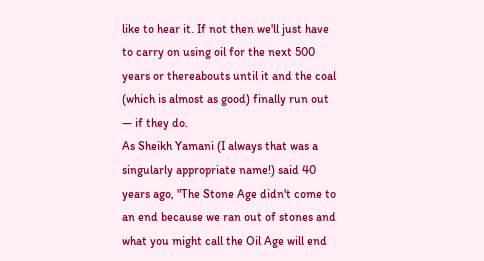like to hear it. If not then we'll just have to carry on using oil for the next 500 years or thereabouts until it and the coal (which is almost as good) finally run out — if they do.
As Sheikh Yamani (I always that was a singularly appropriate name!) said 40 years ago, "The Stone Age didn't come to an end because we ran out of stones and what you might call the Oil Age will end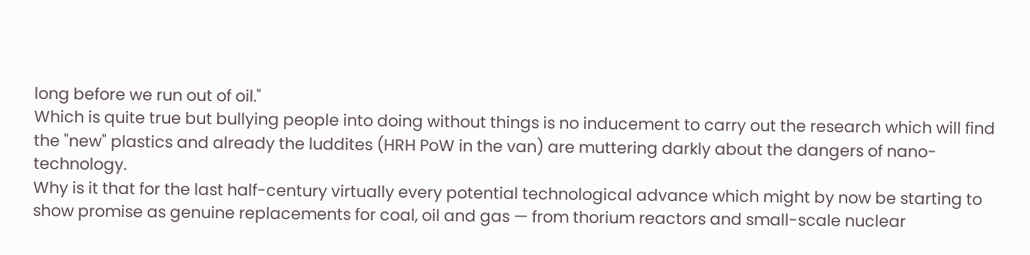long before we run out of oil."
Which is quite true but bullying people into doing without things is no inducement to carry out the research which will find the "new" plastics and already the luddites (HRH PoW in the van) are muttering darkly about the dangers of nano-technology.
Why is it that for the last half-century virtually every potential technological advance which might by now be starting to show promise as genuine replacements for coal, oil and gas — from thorium reactors and small-scale nuclear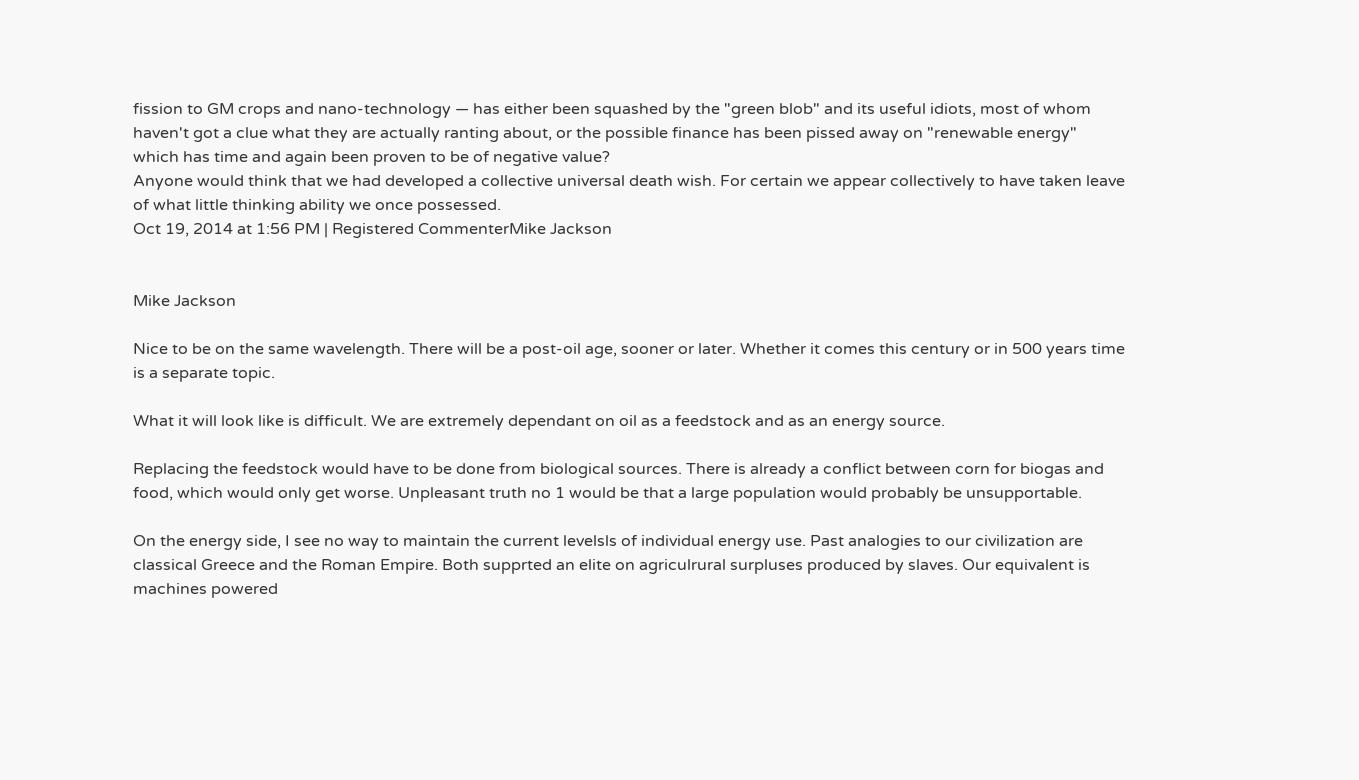fission to GM crops and nano-technology — has either been squashed by the "green blob" and its useful idiots, most of whom haven't got a clue what they are actually ranting about, or the possible finance has been pissed away on "renewable energy" which has time and again been proven to be of negative value?
Anyone would think that we had developed a collective universal death wish. For certain we appear collectively to have taken leave of what little thinking ability we once possessed.
Oct 19, 2014 at 1:56 PM | Registered CommenterMike Jackson


Mike Jackson

Nice to be on the same wavelength. There will be a post-oil age, sooner or later. Whether it comes this century or in 500 years time is a separate topic.

What it will look like is difficult. We are extremely dependant on oil as a feedstock and as an energy source.

Replacing the feedstock would have to be done from biological sources. There is already a conflict between corn for biogas and food, which would only get worse. Unpleasant truth no 1 would be that a large population would probably be unsupportable.

On the energy side, I see no way to maintain the current levelsls of individual energy use. Past analogies to our civilization are classical Greece and the Roman Empire. Both supprted an elite on agriculrural surpluses produced by slaves. Our equivalent is machines powered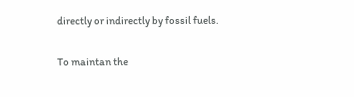directly or indirectly by fossil fuels.

To maintan the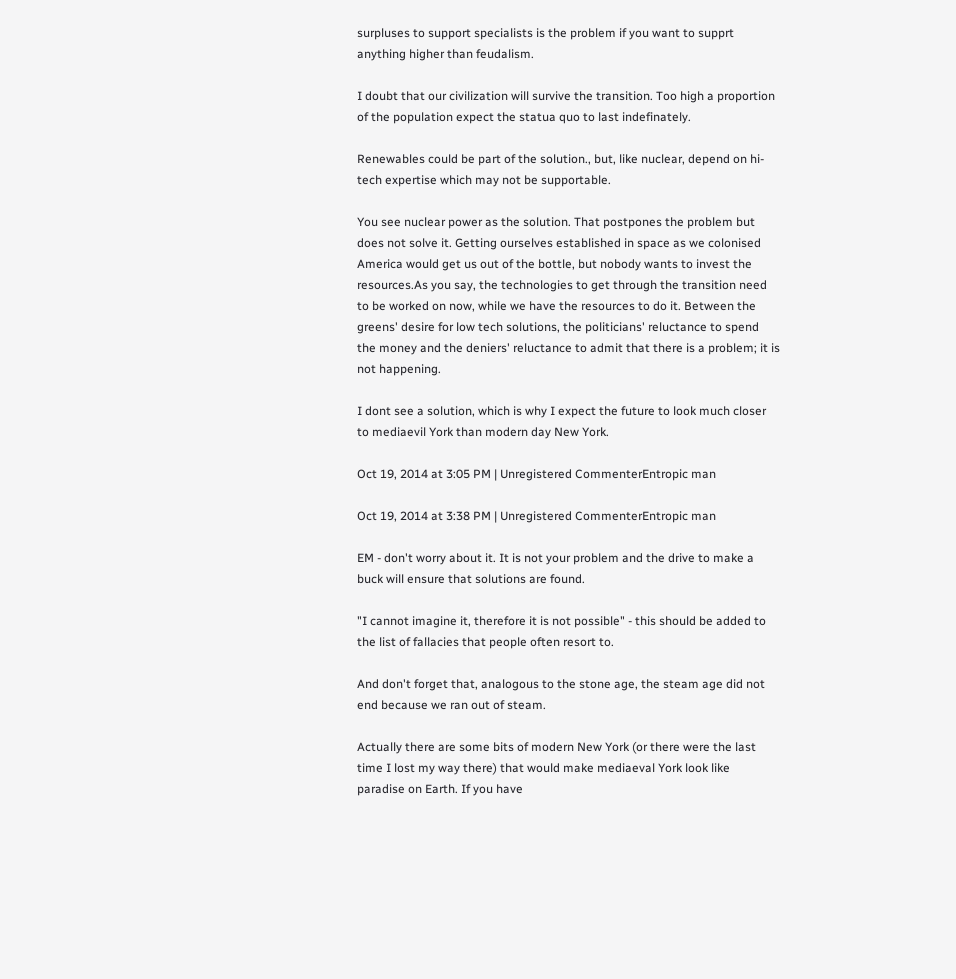surpluses to support specialists is the problem if you want to supprt anything higher than feudalism.

I doubt that our civilization will survive the transition. Too high a proportion of the population expect the statua quo to last indefinately.

Renewables could be part of the solution., but, like nuclear, depend on hi-tech expertise which may not be supportable.

You see nuclear power as the solution. That postpones the problem but does not solve it. Getting ourselves established in space as we colonised America would get us out of the bottle, but nobody wants to invest the resources.As you say, the technologies to get through the transition need to be worked on now, while we have the resources to do it. Between the greens' desire for low tech solutions, the politicians' reluctance to spend the money and the deniers' reluctance to admit that there is a problem; it is not happening.

I dont see a solution, which is why I expect the future to look much closer to mediaevil York than modern day New York.

Oct 19, 2014 at 3:05 PM | Unregistered CommenterEntropic man

Oct 19, 2014 at 3:38 PM | Unregistered CommenterEntropic man

EM - don't worry about it. It is not your problem and the drive to make a buck will ensure that solutions are found.

"I cannot imagine it, therefore it is not possible" - this should be added to the list of fallacies that people often resort to.

And don't forget that, analogous to the stone age, the steam age did not end because we ran out of steam.

Actually there are some bits of modern New York (or there were the last time I lost my way there) that would make mediaeval York look like paradise on Earth. If you have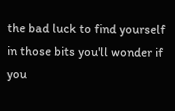the bad luck to find yourself in those bits you'll wonder if you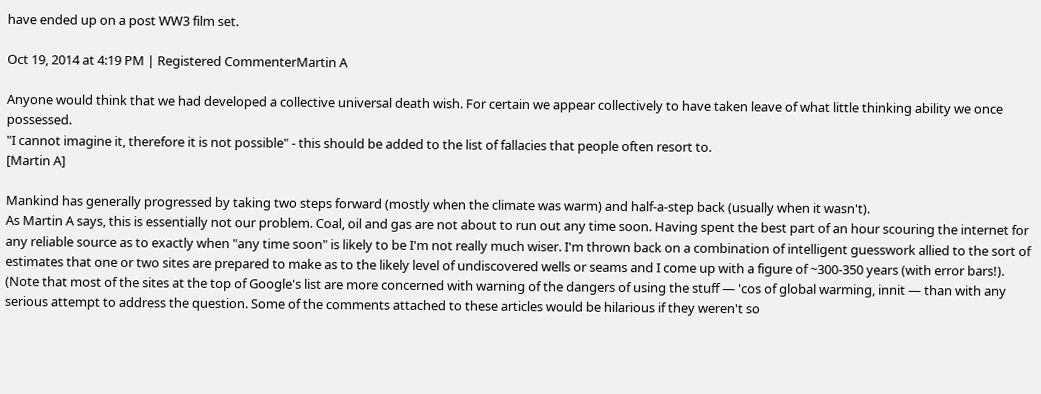have ended up on a post WW3 film set.

Oct 19, 2014 at 4:19 PM | Registered CommenterMartin A

Anyone would think that we had developed a collective universal death wish. For certain we appear collectively to have taken leave of what little thinking ability we once possessed.
"I cannot imagine it, therefore it is not possible" - this should be added to the list of fallacies that people often resort to.
[Martin A]

Mankind has generally progressed by taking two steps forward (mostly when the climate was warm) and half-a-step back (usually when it wasn't).
As Martin A says, this is essentially not our problem. Coal, oil and gas are not about to run out any time soon. Having spent the best part of an hour scouring the internet for any reliable source as to exactly when "any time soon" is likely to be I'm not really much wiser. I'm thrown back on a combination of intelligent guesswork allied to the sort of estimates that one or two sites are prepared to make as to the likely level of undiscovered wells or seams and I come up with a figure of ~300-350 years (with error bars!).
(Note that most of the sites at the top of Google's list are more concerned with warning of the dangers of using the stuff — 'cos of global warming, innit — than with any serious attempt to address the question. Some of the comments attached to these articles would be hilarious if they weren't so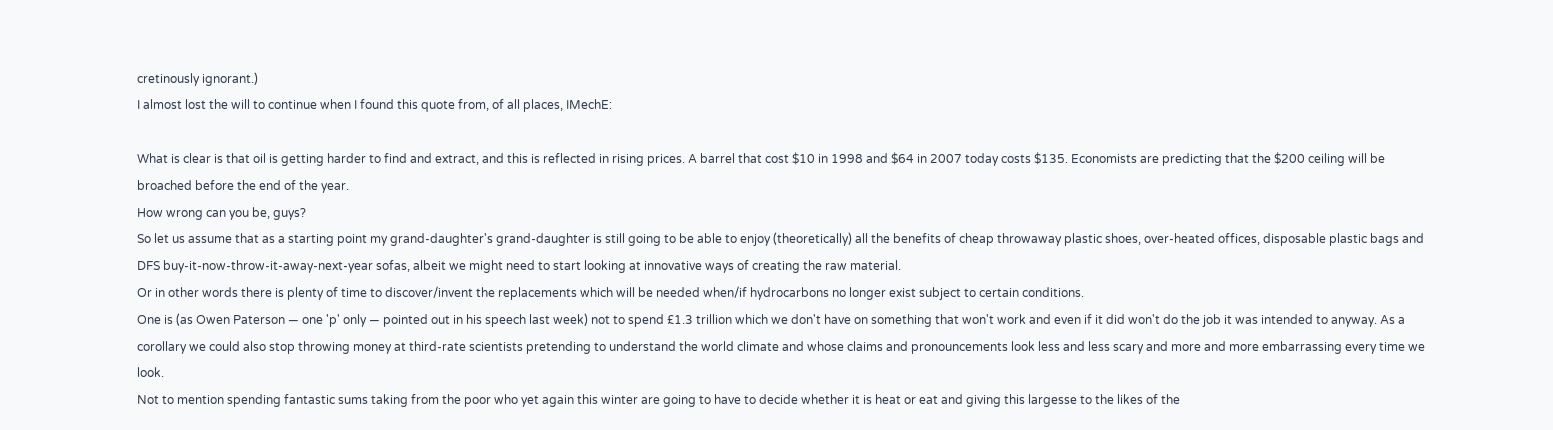cretinously ignorant.)
I almost lost the will to continue when I found this quote from, of all places, IMechE:

What is clear is that oil is getting harder to find and extract, and this is reflected in rising prices. A barrel that cost $10 in 1998 and $64 in 2007 today costs $135. Economists are predicting that the $200 ceiling will be broached before the end of the year.
How wrong can you be, guys?
So let us assume that as a starting point my grand-daughter's grand-daughter is still going to be able to enjoy (theoretically) all the benefits of cheap throwaway plastic shoes, over-heated offices, disposable plastic bags and DFS buy-it-now-throw-it-away-next-year sofas, albeit we might need to start looking at innovative ways of creating the raw material.
Or in other words there is plenty of time to discover/invent the replacements which will be needed when/if hydrocarbons no longer exist subject to certain conditions.
One is (as Owen Paterson — one 'p' only — pointed out in his speech last week) not to spend £1.3 trillion which we don't have on something that won't work and even if it did won't do the job it was intended to anyway. As a corollary we could also stop throwing money at third-rate scientists pretending to understand the world climate and whose claims and pronouncements look less and less scary and more and more embarrassing every time we look.
Not to mention spending fantastic sums taking from the poor who yet again this winter are going to have to decide whether it is heat or eat and giving this largesse to the likes of the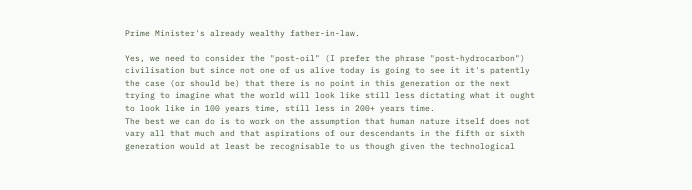Prime Minister's already wealthy father-in-law.

Yes, we need to consider the "post-oil" (I prefer the phrase "post-hydrocarbon") civilisation but since not one of us alive today is going to see it it's patently the case (or should be) that there is no point in this generation or the next trying to imagine what the world will look like still less dictating what it ought to look like in 100 years time, still less in 200+ years time.
The best we can do is to work on the assumption that human nature itself does not vary all that much and that aspirations of our descendants in the fifth or sixth generation would at least be recognisable to us though given the technological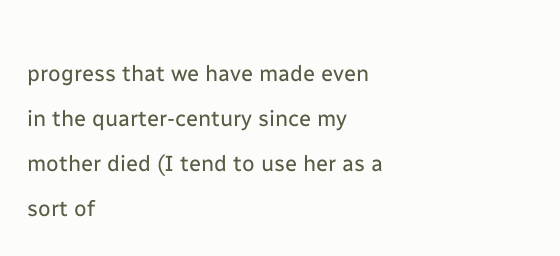progress that we have made even in the quarter-century since my mother died (I tend to use her as a sort of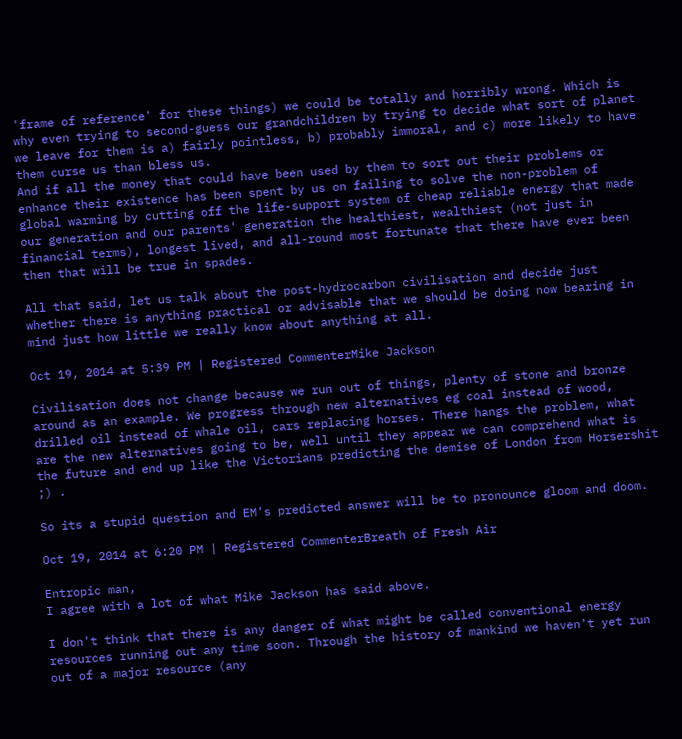'frame of reference' for these things) we could be totally and horribly wrong. Which is why even trying to second-guess our grandchildren by trying to decide what sort of planet we leave for them is a) fairly pointless, b) probably immoral, and c) more likely to have them curse us than bless us.
And if all the money that could have been used by them to sort out their problems or enhance their existence has been spent by us on failing to solve the non-problem of global warming by cutting off the life-support system of cheap reliable energy that made our generation and our parents' generation the healthiest, wealthiest (not just in financial terms), longest lived, and all-round most fortunate that there have ever been then that will be true in spades.

All that said, let us talk about the post-hydrocarbon civilisation and decide just whether there is anything practical or advisable that we should be doing now bearing in mind just how little we really know about anything at all.

Oct 19, 2014 at 5:39 PM | Registered CommenterMike Jackson

Civilisation does not change because we run out of things, plenty of stone and bronze around as an example. We progress through new alternatives eg coal instead of wood, drilled oil instead of whale oil, cars replacing horses. There hangs the problem, what are the new alternatives going to be, well until they appear we can comprehend what is the future and end up like the Victorians predicting the demise of London from Horsershit ;) .

So its a stupid question and EM's predicted answer will be to pronounce gloom and doom.

Oct 19, 2014 at 6:20 PM | Registered CommenterBreath of Fresh Air

Entropic man,
I agree with a lot of what Mike Jackson has said above.

I don't think that there is any danger of what might be called conventional energy resources running out any time soon. Through the history of mankind we haven't yet run out of a major resource (any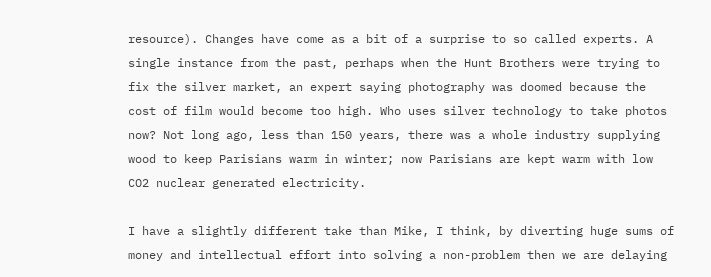resource). Changes have come as a bit of a surprise to so called experts. A single instance from the past, perhaps when the Hunt Brothers were trying to fix the silver market, an expert saying photography was doomed because the cost of film would become too high. Who uses silver technology to take photos now? Not long ago, less than 150 years, there was a whole industry supplying wood to keep Parisians warm in winter; now Parisians are kept warm with low CO2 nuclear generated electricity.

I have a slightly different take than Mike, I think, by diverting huge sums of money and intellectual effort into solving a non-problem then we are delaying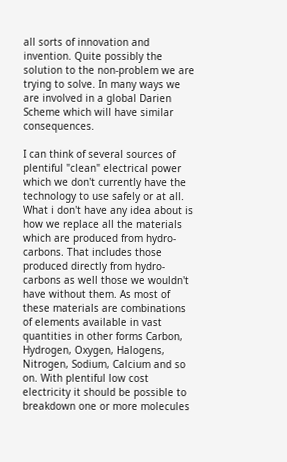all sorts of innovation and invention. Quite possibly the solution to the non-problem we are trying to solve. In many ways we are involved in a global Darien Scheme which will have similar consequences.

I can think of several sources of plentiful "clean" electrical power which we don't currently have the technology to use safely or at all. What i don't have any idea about is how we replace all the materials which are produced from hydro-carbons. That includes those produced directly from hydro-carbons as well those we wouldn't have without them. As most of these materials are combinations of elements available in vast quantities in other forms Carbon, Hydrogen, Oxygen, Halogens, Nitrogen, Sodium, Calcium and so on. With plentiful low cost electricity it should be possible to breakdown one or more molecules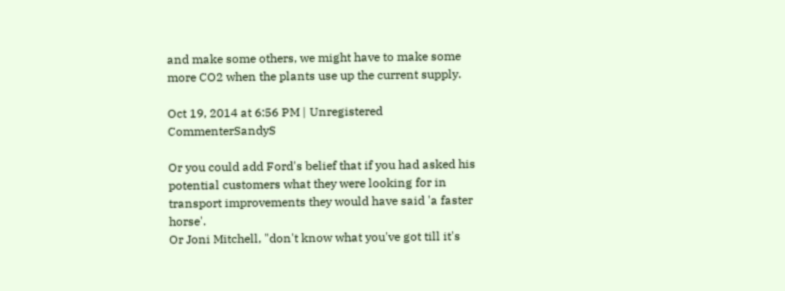and make some others, we might have to make some more CO2 when the plants use up the current supply.

Oct 19, 2014 at 6:56 PM | Unregistered CommenterSandyS

Or you could add Ford's belief that if you had asked his potential customers what they were looking for in transport improvements they would have said 'a faster horse'.
Or Joni Mitchell, "don't know what you've got till it's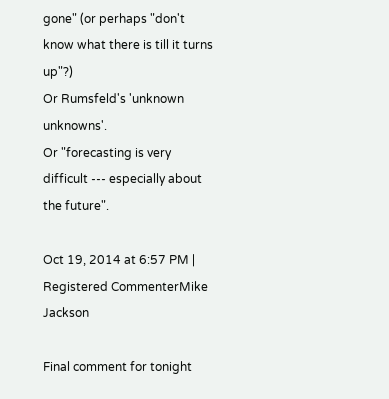gone" (or perhaps "don't know what there is till it turns up"?)
Or Rumsfeld's 'unknown unknowns'.
Or "forecasting is very difficult --- especially about the future".

Oct 19, 2014 at 6:57 PM | Registered CommenterMike Jackson

Final comment for tonight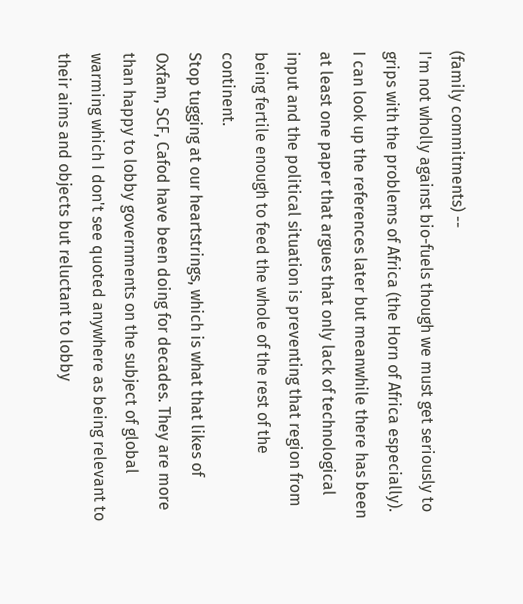(family commitments) --
I'm not wholly against bio-fuels though we must get seriously to grips with the problems of Africa (the Horn of Africa especially).
I can look up the references later but meanwhile there has been at least one paper that argues that only lack of technological input and the political situation is preventing that region from being fertile enough to feed the whole of the rest of the continent.
Stop tugging at our heartstrings, which is what that likes of Oxfam, SCF, Cafod have been doing for decades. They are more than happy to lobby governments on the subject of global warming which I don't see quoted anywhere as being relevant to their aims and objects but reluctant to lobby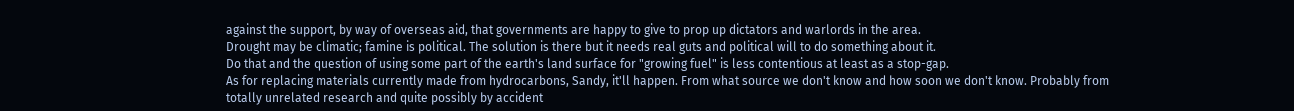against the support, by way of overseas aid, that governments are happy to give to prop up dictators and warlords in the area.
Drought may be climatic; famine is political. The solution is there but it needs real guts and political will to do something about it.
Do that and the question of using some part of the earth's land surface for "growing fuel" is less contentious at least as a stop-gap.
As for replacing materials currently made from hydrocarbons, Sandy, it'll happen. From what source we don't know and how soon we don't know. Probably from totally unrelated research and quite possibly by accident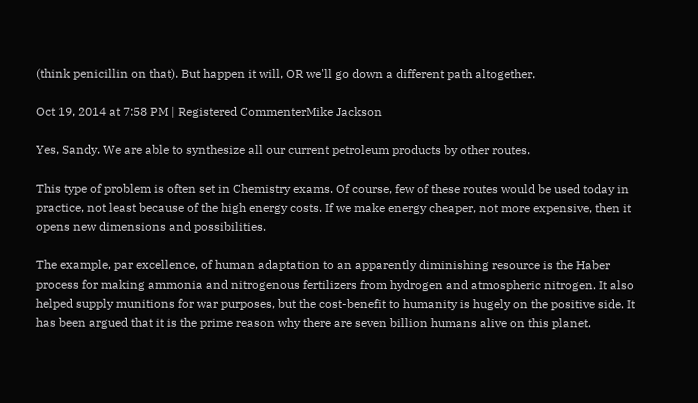(think penicillin on that). But happen it will, OR we'll go down a different path altogether.

Oct 19, 2014 at 7:58 PM | Registered CommenterMike Jackson

Yes, Sandy. We are able to synthesize all our current petroleum products by other routes.

This type of problem is often set in Chemistry exams. Of course, few of these routes would be used today in practice, not least because of the high energy costs. If we make energy cheaper, not more expensive, then it opens new dimensions and possibilities.

The example, par excellence, of human adaptation to an apparently diminishing resource is the Haber process for making ammonia and nitrogenous fertilizers from hydrogen and atmospheric nitrogen. It also helped supply munitions for war purposes, but the cost-benefit to humanity is hugely on the positive side. It has been argued that it is the prime reason why there are seven billion humans alive on this planet.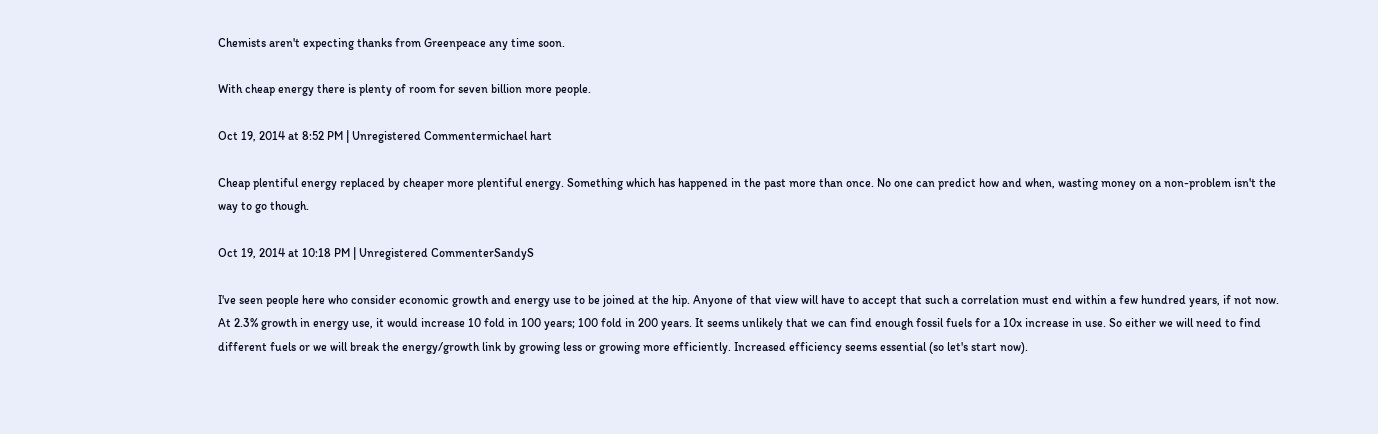Chemists aren't expecting thanks from Greenpeace any time soon.

With cheap energy there is plenty of room for seven billion more people.

Oct 19, 2014 at 8:52 PM | Unregistered Commentermichael hart

Cheap plentiful energy replaced by cheaper more plentiful energy. Something which has happened in the past more than once. No one can predict how and when, wasting money on a non-problem isn't the way to go though.

Oct 19, 2014 at 10:18 PM | Unregistered CommenterSandyS

I've seen people here who consider economic growth and energy use to be joined at the hip. Anyone of that view will have to accept that such a correlation must end within a few hundred years, if not now. At 2.3% growth in energy use, it would increase 10 fold in 100 years; 100 fold in 200 years. It seems unlikely that we can find enough fossil fuels for a 10x increase in use. So either we will need to find different fuels or we will break the energy/growth link by growing less or growing more efficiently. Increased efficiency seems essential (so let's start now).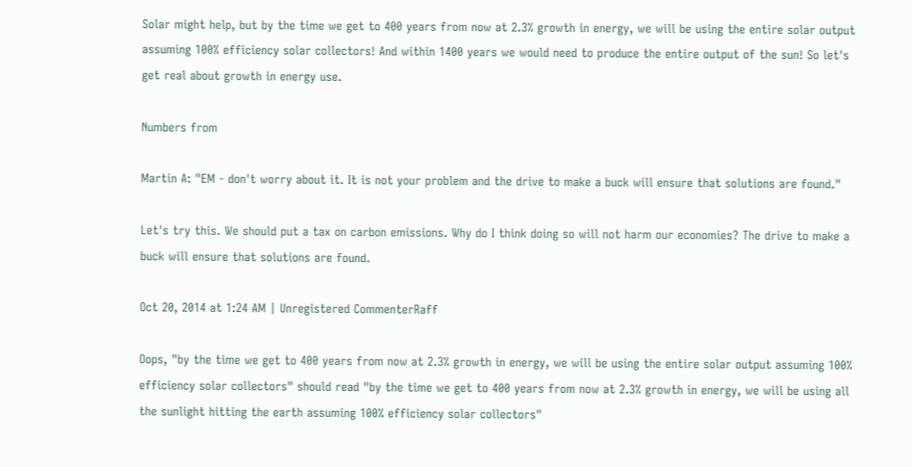Solar might help, but by the time we get to 400 years from now at 2.3% growth in energy, we will be using the entire solar output assuming 100% efficiency solar collectors! And within 1400 years we would need to produce the entire output of the sun! So let's get real about growth in energy use.

Numbers from

Martin A: "EM - don't worry about it. It is not your problem and the drive to make a buck will ensure that solutions are found."

Let's try this. We should put a tax on carbon emissions. Why do I think doing so will not harm our economies? The drive to make a buck will ensure that solutions are found.

Oct 20, 2014 at 1:24 AM | Unregistered CommenterRaff

Oops, "by the time we get to 400 years from now at 2.3% growth in energy, we will be using the entire solar output assuming 100% efficiency solar collectors" should read "by the time we get to 400 years from now at 2.3% growth in energy, we will be using all the sunlight hitting the earth assuming 100% efficiency solar collectors"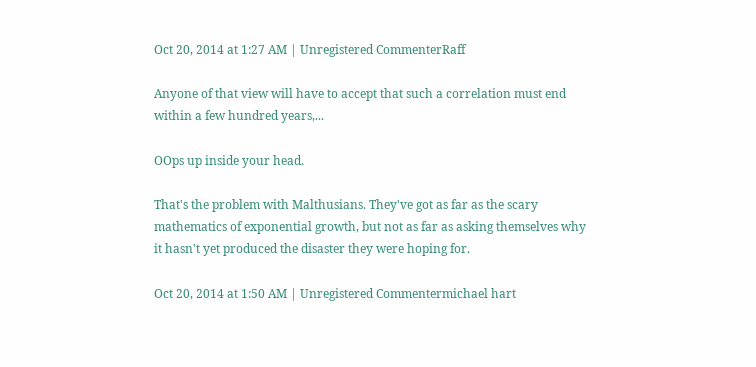Oct 20, 2014 at 1:27 AM | Unregistered CommenterRaff

Anyone of that view will have to accept that such a correlation must end within a few hundred years,...

OOps up inside your head.

That's the problem with Malthusians. They've got as far as the scary mathematics of exponential growth, but not as far as asking themselves why it hasn't yet produced the disaster they were hoping for.

Oct 20, 2014 at 1:50 AM | Unregistered Commentermichael hart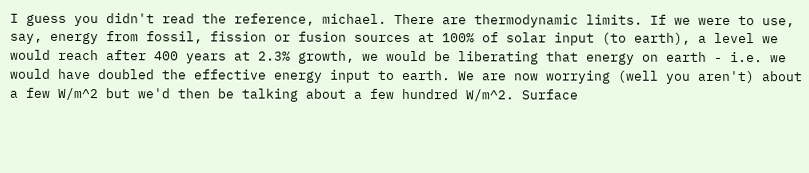I guess you didn't read the reference, michael. There are thermodynamic limits. If we were to use, say, energy from fossil, fission or fusion sources at 100% of solar input (to earth), a level we would reach after 400 years at 2.3% growth, we would be liberating that energy on earth - i.e. we would have doubled the effective energy input to earth. We are now worrying (well you aren't) about a few W/m^2 but we'd then be talking about a few hundred W/m^2. Surface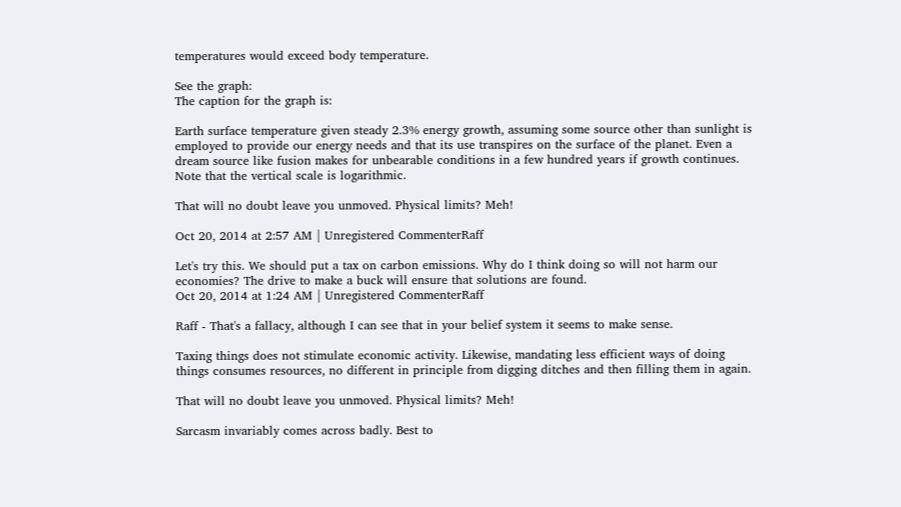temperatures would exceed body temperature.

See the graph:
The caption for the graph is:

Earth surface temperature given steady 2.3% energy growth, assuming some source other than sunlight is employed to provide our energy needs and that its use transpires on the surface of the planet. Even a dream source like fusion makes for unbearable conditions in a few hundred years if growth continues. Note that the vertical scale is logarithmic.

That will no doubt leave you unmoved. Physical limits? Meh!

Oct 20, 2014 at 2:57 AM | Unregistered CommenterRaff

Let's try this. We should put a tax on carbon emissions. Why do I think doing so will not harm our economies? The drive to make a buck will ensure that solutions are found.
Oct 20, 2014 at 1:24 AM | Unregistered CommenterRaff

Raff - That's a fallacy, although I can see that in your belief system it seems to make sense.

Taxing things does not stimulate economic activity. Likewise, mandating less efficient ways of doing things consumes resources, no different in principle from digging ditches and then filling them in again.

That will no doubt leave you unmoved. Physical limits? Meh!

Sarcasm invariably comes across badly. Best to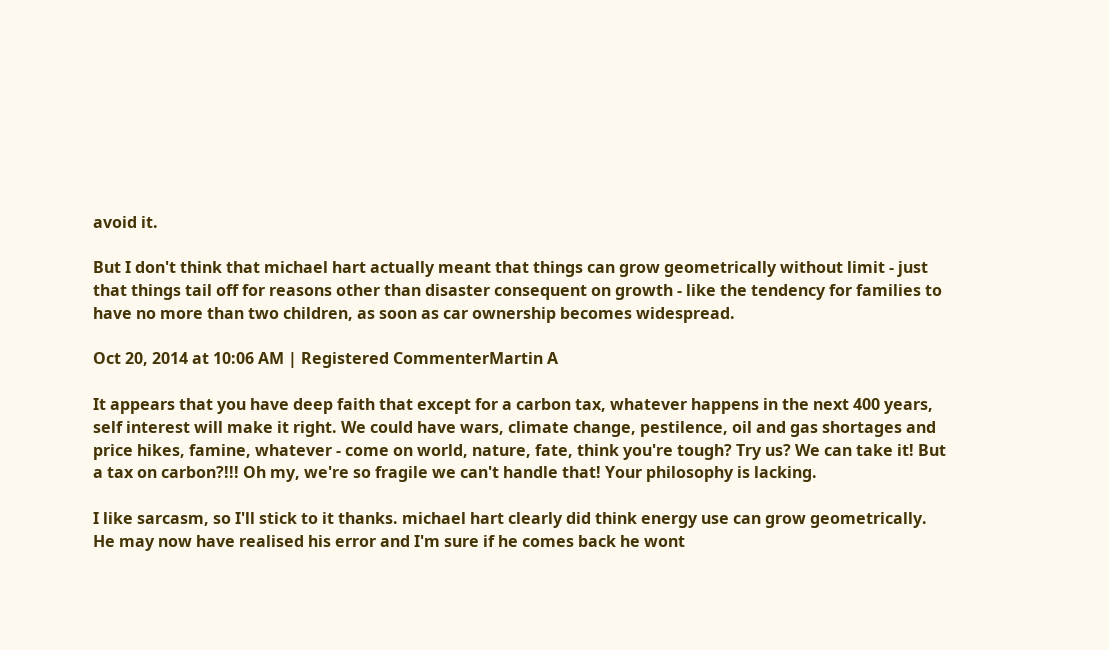avoid it.

But I don't think that michael hart actually meant that things can grow geometrically without limit - just that things tail off for reasons other than disaster consequent on growth - like the tendency for families to have no more than two children, as soon as car ownership becomes widespread.

Oct 20, 2014 at 10:06 AM | Registered CommenterMartin A

It appears that you have deep faith that except for a carbon tax, whatever happens in the next 400 years, self interest will make it right. We could have wars, climate change, pestilence, oil and gas shortages and price hikes, famine, whatever - come on world, nature, fate, think you're tough? Try us? We can take it! But a tax on carbon?!!! Oh my, we're so fragile we can't handle that! Your philosophy is lacking.

I like sarcasm, so I'll stick to it thanks. michael hart clearly did think energy use can grow geometrically. He may now have realised his error and I'm sure if he comes back he wont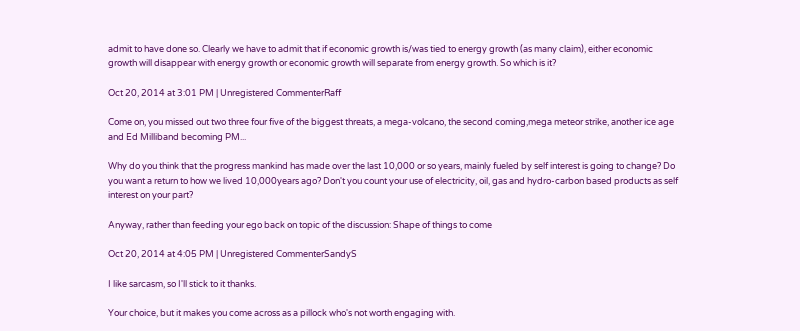admit to have done so. Clearly we have to admit that if economic growth is/was tied to energy growth (as many claim), either economic growth will disappear with energy growth or economic growth will separate from energy growth. So which is it?

Oct 20, 2014 at 3:01 PM | Unregistered CommenterRaff

Come on, you missed out two three four five of the biggest threats, a mega-volcano, the second coming,mega meteor strike, another ice age and Ed Milliband becoming PM...

Why do you think that the progress mankind has made over the last 10,000 or so years, mainly fueled by self interest is going to change? Do you want a return to how we lived 10,000years ago? Don't you count your use of electricity, oil, gas and hydro-carbon based products as self interest on your part?

Anyway, rather than feeding your ego back on topic of the discussion: Shape of things to come

Oct 20, 2014 at 4:05 PM | Unregistered CommenterSandyS

I like sarcasm, so I'll stick to it thanks.

Your choice, but it makes you come across as a pillock who's not worth engaging with.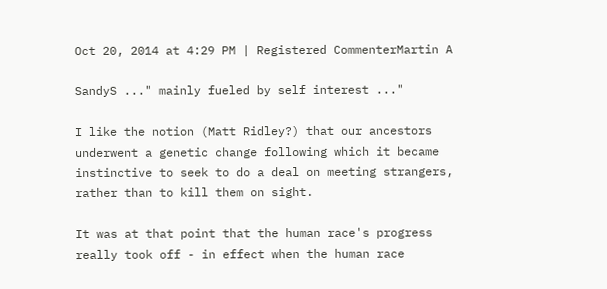Oct 20, 2014 at 4:29 PM | Registered CommenterMartin A

SandyS ..." mainly fueled by self interest ..."

I like the notion (Matt Ridley?) that our ancestors underwent a genetic change following which it became instinctive to seek to do a deal on meeting strangers, rather than to kill them on sight.

It was at that point that the human race's progress really took off - in effect when the human race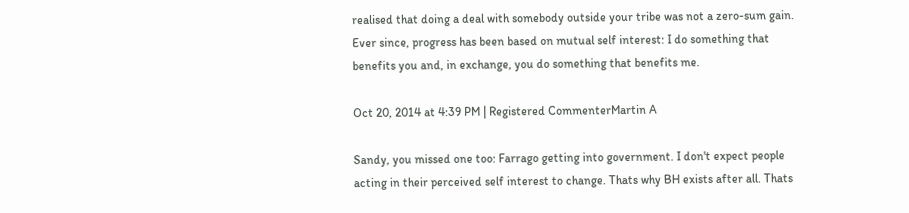realised that doing a deal with somebody outside your tribe was not a zero-sum gain. Ever since, progress has been based on mutual self interest: I do something that benefits you and, in exchange, you do something that benefits me.

Oct 20, 2014 at 4:39 PM | Registered CommenterMartin A

Sandy, you missed one too: Farrago getting into government. I don't expect people acting in their perceived self interest to change. Thats why BH exists after all. Thats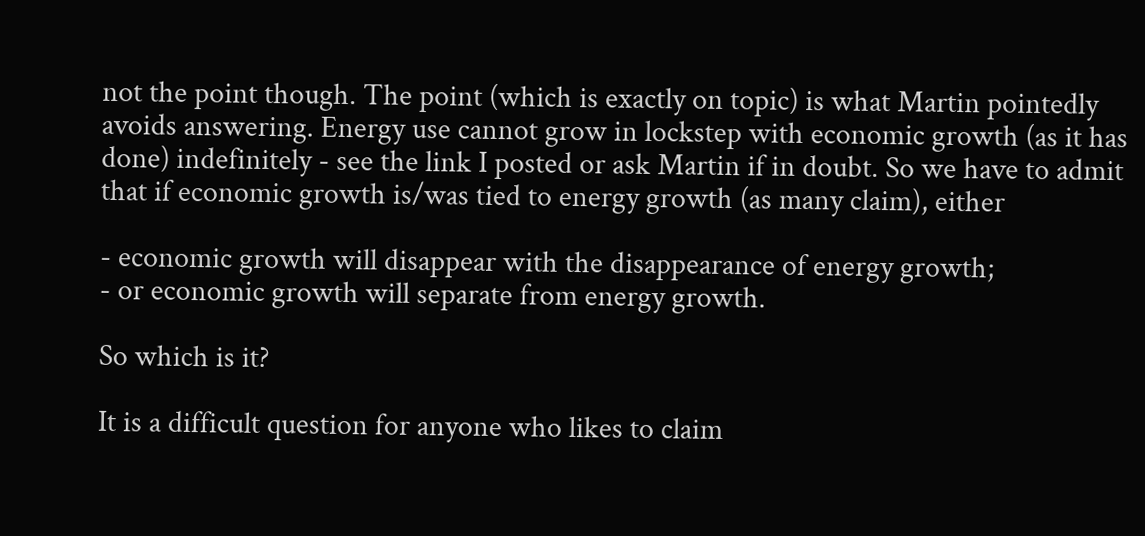not the point though. The point (which is exactly on topic) is what Martin pointedly avoids answering. Energy use cannot grow in lockstep with economic growth (as it has done) indefinitely - see the link I posted or ask Martin if in doubt. So we have to admit that if economic growth is/was tied to energy growth (as many claim), either

- economic growth will disappear with the disappearance of energy growth;
- or economic growth will separate from energy growth.

So which is it?

It is a difficult question for anyone who likes to claim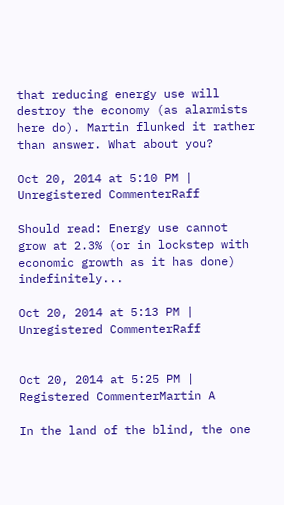that reducing energy use will destroy the economy (as alarmists here do). Martin flunked it rather than answer. What about you?

Oct 20, 2014 at 5:10 PM | Unregistered CommenterRaff

Should read: Energy use cannot grow at 2.3% (or in lockstep with economic growth as it has done) indefinitely...

Oct 20, 2014 at 5:13 PM | Unregistered CommenterRaff


Oct 20, 2014 at 5:25 PM | Registered CommenterMartin A

In the land of the blind, the one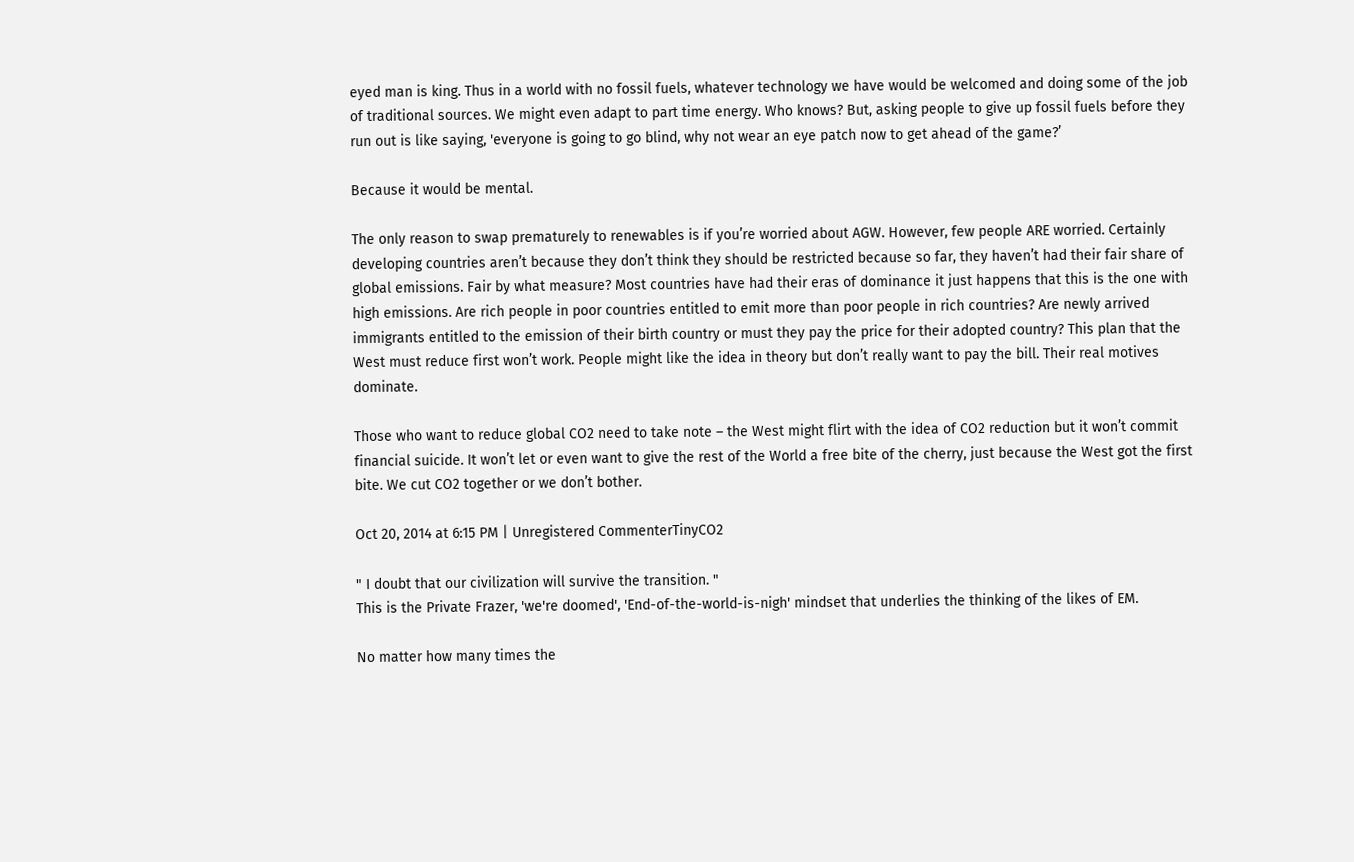eyed man is king. Thus in a world with no fossil fuels, whatever technology we have would be welcomed and doing some of the job of traditional sources. We might even adapt to part time energy. Who knows? But, asking people to give up fossil fuels before they run out is like saying, 'everyone is going to go blind, why not wear an eye patch now to get ahead of the game?’

Because it would be mental.

The only reason to swap prematurely to renewables is if you’re worried about AGW. However, few people ARE worried. Certainly developing countries aren’t because they don’t think they should be restricted because so far, they haven’t had their fair share of global emissions. Fair by what measure? Most countries have had their eras of dominance it just happens that this is the one with high emissions. Are rich people in poor countries entitled to emit more than poor people in rich countries? Are newly arrived immigrants entitled to the emission of their birth country or must they pay the price for their adopted country? This plan that the West must reduce first won’t work. People might like the idea in theory but don’t really want to pay the bill. Their real motives dominate.

Those who want to reduce global CO2 need to take note – the West might flirt with the idea of CO2 reduction but it won’t commit financial suicide. It won’t let or even want to give the rest of the World a free bite of the cherry, just because the West got the first bite. We cut CO2 together or we don’t bother.

Oct 20, 2014 at 6:15 PM | Unregistered CommenterTinyCO2

" I doubt that our civilization will survive the transition. "
This is the Private Frazer, 'we're doomed', 'End-of-the-world-is-nigh' mindset that underlies the thinking of the likes of EM.

No matter how many times the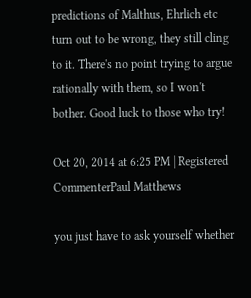predictions of Malthus, Ehrlich etc turn out to be wrong, they still cling to it. There's no point trying to argue rationally with them, so I won't bother. Good luck to those who try!

Oct 20, 2014 at 6:25 PM | Registered CommenterPaul Matthews

you just have to ask yourself whether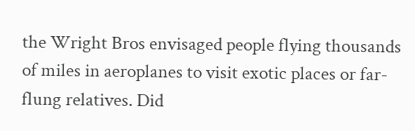the Wright Bros envisaged people flying thousands of miles in aeroplanes to visit exotic places or far-flung relatives. Did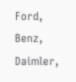Ford, Benz, Daimler,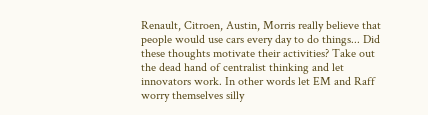Renault, Citroen, Austin, Morris really believe that people would use cars every day to do things... Did these thoughts motivate their activities? Take out the dead hand of centralist thinking and let innovators work. In other words let EM and Raff worry themselves silly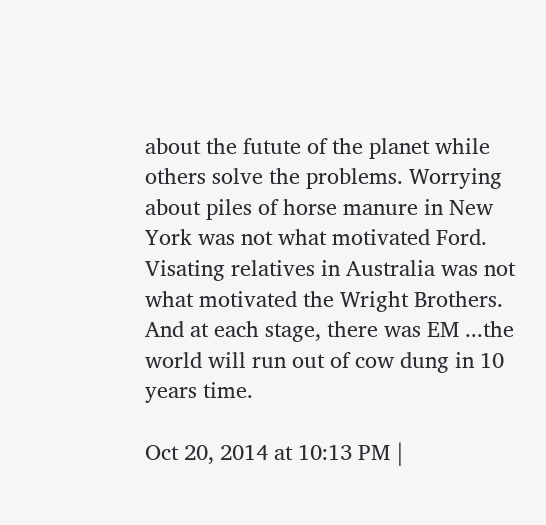about the futute of the planet while others solve the problems. Worrying about piles of horse manure in New York was not what motivated Ford. Visating relatives in Australia was not what motivated the Wright Brothers. And at each stage, there was EM ...the world will run out of cow dung in 10 years time.

Oct 20, 2014 at 10:13 PM |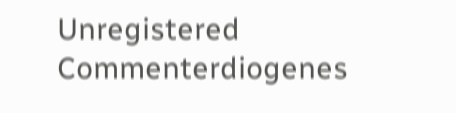Unregistered Commenterdiogenes